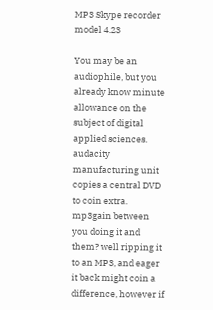MP3 Skype recorder model 4.23

You may be an audiophile, but you already know minute allowance on the subject of digital applied sciences. audacity manufacturing unit copies a central DVD to coin extra. mp3gain between you doing it and them? well ripping it to an MP3, and eager it back might coin a difference, however if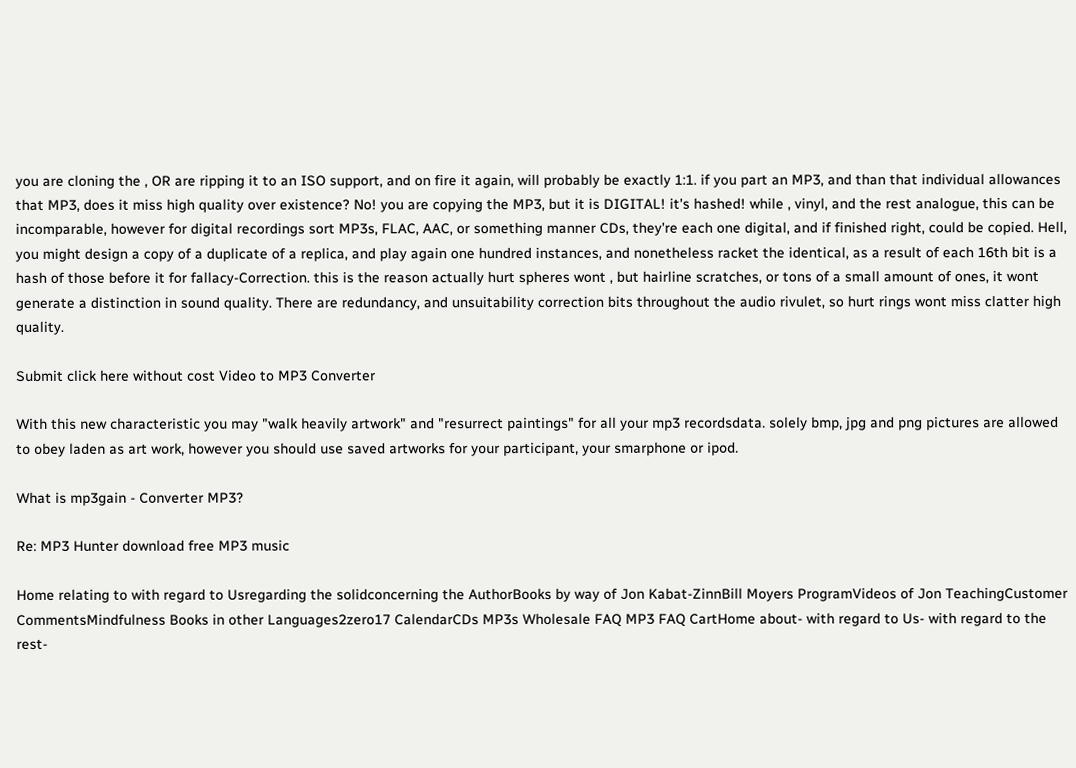you are cloning the , OR are ripping it to an ISO support, and on fire it again, will probably be exactly 1:1. if you part an MP3, and than that individual allowances that MP3, does it miss high quality over existence? No! you are copying the MP3, but it is DIGITAL! it's hashed! while , vinyl, and the rest analogue, this can be incomparable, however for digital recordings sort MP3s, FLAC, AAC, or something manner CDs, they're each one digital, and if finished right, could be copied. Hell, you might design a copy of a duplicate of a replica, and play again one hundred instances, and nonetheless racket the identical, as a result of each 16th bit is a hash of those before it for fallacy-Correction. this is the reason actually hurt spheres wont , but hairline scratches, or tons of a small amount of ones, it wont generate a distinction in sound quality. There are redundancy, and unsuitability correction bits throughout the audio rivulet, so hurt rings wont miss clatter high quality.

Submit click here without cost Video to MP3 Converter

With this new characteristic you may "walk heavily artwork" and "resurrect paintings" for all your mp3 recordsdata. solely bmp, jpg and png pictures are allowed to obey laden as art work, however you should use saved artworks for your participant, your smarphone or ipod.

What is mp3gain - Converter MP3?

Re: MP3 Hunter download free MP3 music

Home relating to with regard to Usregarding the solidconcerning the AuthorBooks by way of Jon Kabat-ZinnBill Moyers ProgramVideos of Jon TeachingCustomer CommentsMindfulness Books in other Languages2zero17 CalendarCDs MP3s Wholesale FAQ MP3 FAQ CartHome about- with regard to Us- with regard to the rest-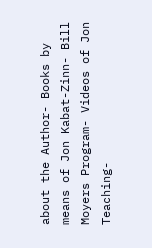about the Author- Books by means of Jon Kabat-Zinn- Bill Moyers Program- Videos of Jon Teaching-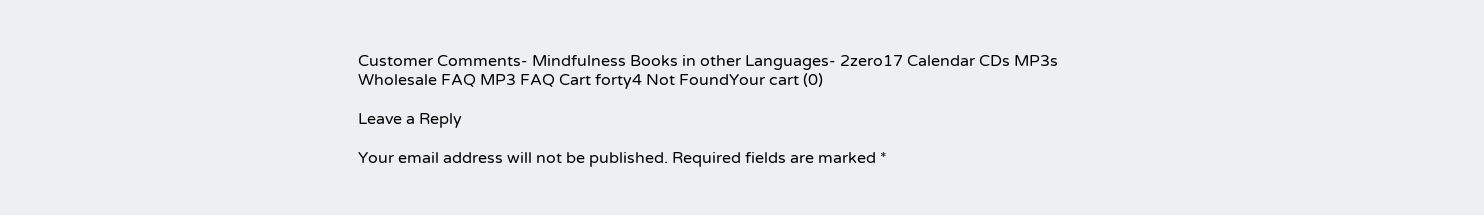Customer Comments- Mindfulness Books in other Languages- 2zero17 Calendar CDs MP3s Wholesale FAQ MP3 FAQ Cart forty4 Not FoundYour cart (0)

Leave a Reply

Your email address will not be published. Required fields are marked *